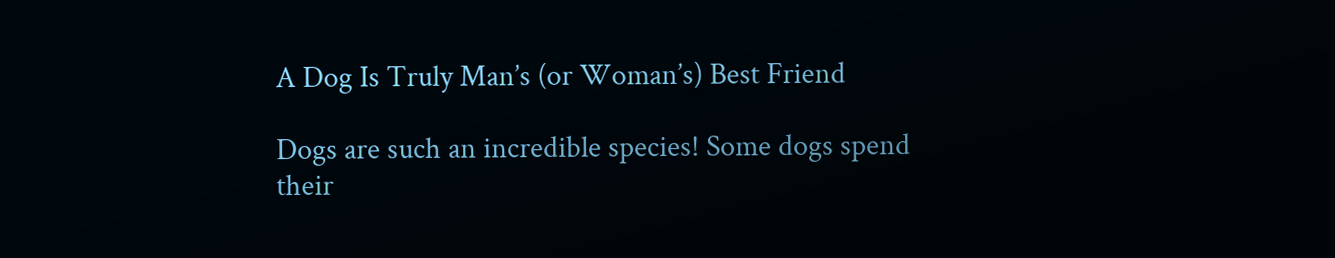A Dog Is Truly Man’s (or Woman’s) Best Friend

Dogs are such an incredible species! Some dogs spend their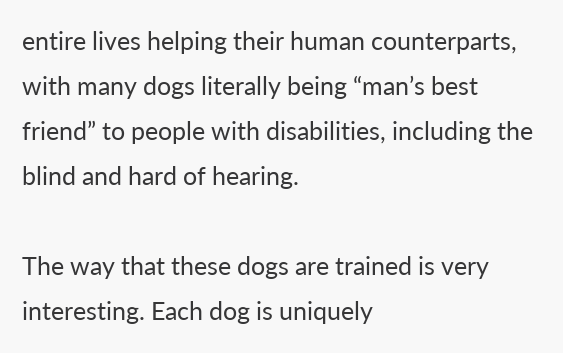entire lives helping their human counterparts, with many dogs literally being “man’s best friend” to people with disabilities, including the blind and hard of hearing.

The way that these dogs are trained is very interesting. Each dog is uniquely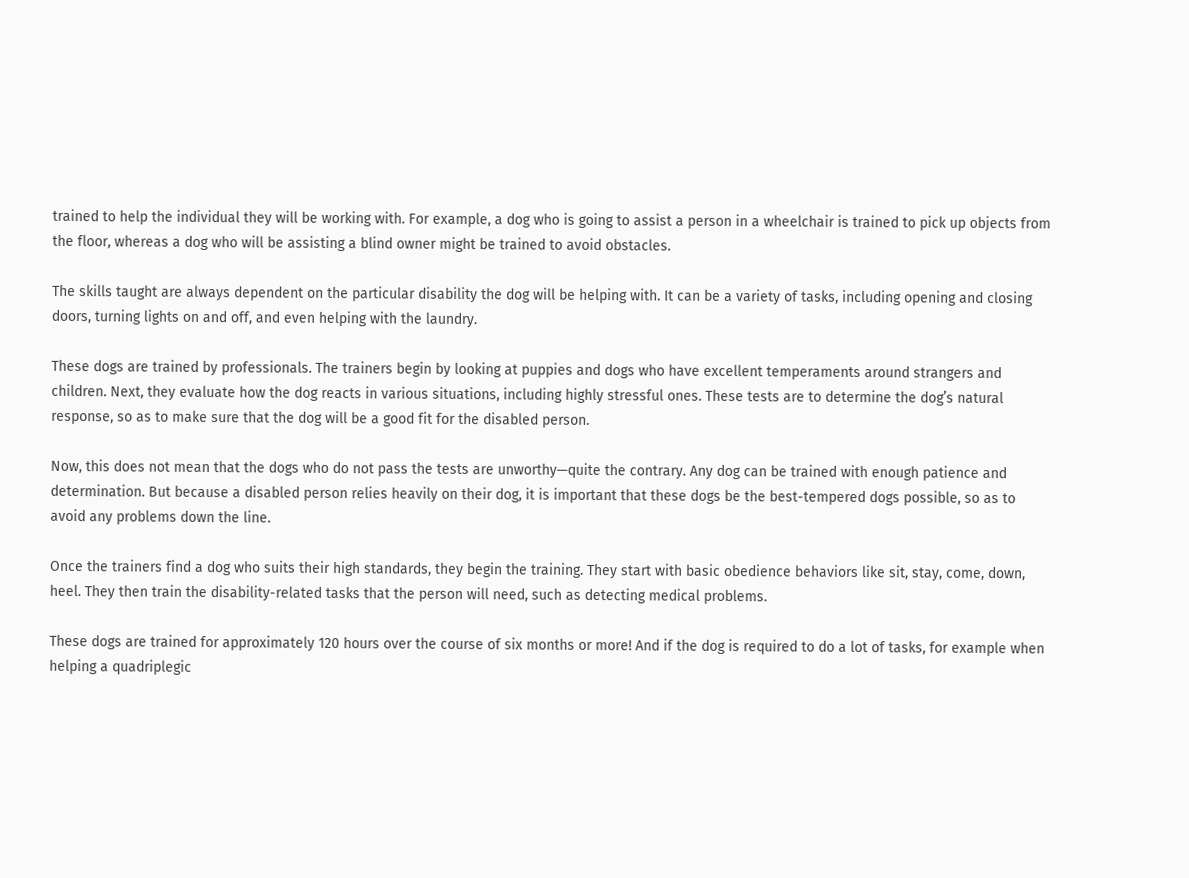trained to help the individual they will be working with. For example, a dog who is going to assist a person in a wheelchair is trained to pick up objects from the floor, whereas a dog who will be assisting a blind owner might be trained to avoid obstacles.

The skills taught are always dependent on the particular disability the dog will be helping with. It can be a variety of tasks, including opening and closing doors, turning lights on and off, and even helping with the laundry.

These dogs are trained by professionals. The trainers begin by looking at puppies and dogs who have excellent temperaments around strangers and children. Next, they evaluate how the dog reacts in various situations, including highly stressful ones. These tests are to determine the dog’s natural response, so as to make sure that the dog will be a good fit for the disabled person.

Now, this does not mean that the dogs who do not pass the tests are unworthy—quite the contrary. Any dog can be trained with enough patience and determination. But because a disabled person relies heavily on their dog, it is important that these dogs be the best-tempered dogs possible, so as to avoid any problems down the line.

Once the trainers find a dog who suits their high standards, they begin the training. They start with basic obedience behaviors like sit, stay, come, down, heel. They then train the disability-related tasks that the person will need, such as detecting medical problems.

These dogs are trained for approximately 120 hours over the course of six months or more! And if the dog is required to do a lot of tasks, for example when helping a quadriplegic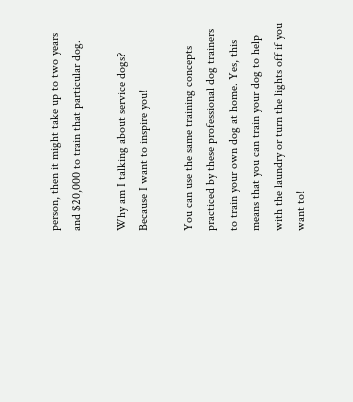person, then it might take up to two years and $20,000 to train that particular dog.

Why am I talking about service dogs? Because I want to inspire you!

You can use the same training concepts practiced by these professional dog trainers to train your own dog at home. Yes, this means that you can train your dog to help with the laundry or turn the lights off if you want to!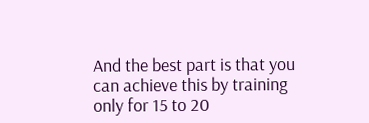And the best part is that you can achieve this by training only for 15 to 20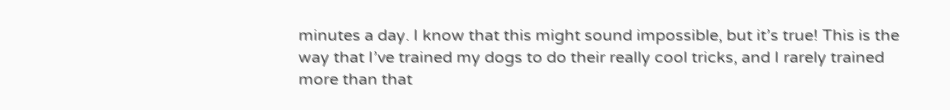minutes a day. I know that this might sound impossible, but it’s true! This is the way that I’ve trained my dogs to do their really cool tricks, and I rarely trained more than that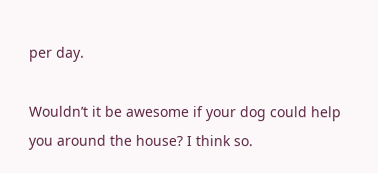per day.

Wouldn’t it be awesome if your dog could help you around the house? I think so.